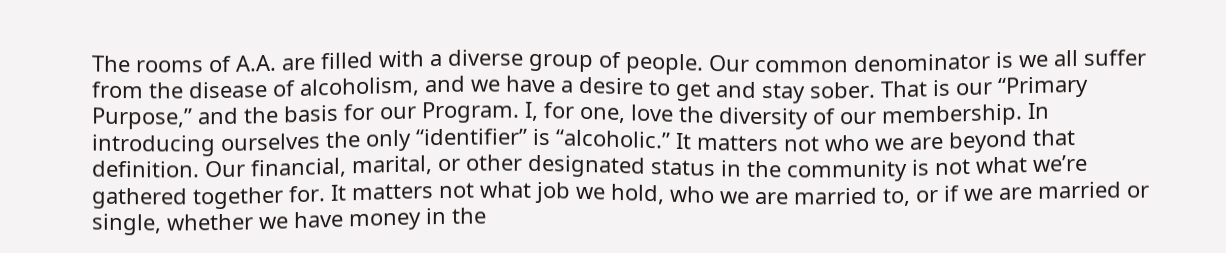The rooms of A.A. are filled with a diverse group of people. Our common denominator is we all suffer from the disease of alcoholism, and we have a desire to get and stay sober. That is our “Primary Purpose,” and the basis for our Program. I, for one, love the diversity of our membership. In introducing ourselves the only “identifier” is “alcoholic.” It matters not who we are beyond that definition. Our financial, marital, or other designated status in the community is not what we’re gathered together for. It matters not what job we hold, who we are married to, or if we are married or single, whether we have money in the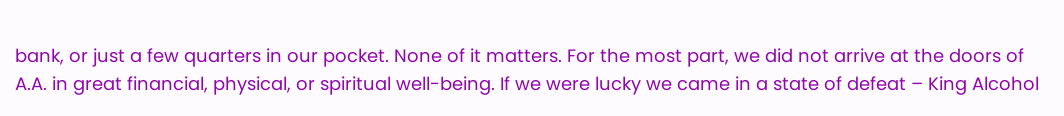bank, or just a few quarters in our pocket. None of it matters. For the most part, we did not arrive at the doors of A.A. in great financial, physical, or spiritual well-being. If we were lucky we came in a state of defeat – King Alcohol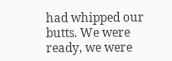had whipped our butts. We were ready, we were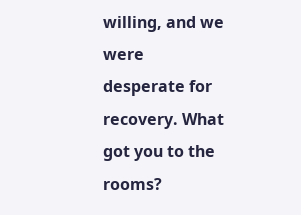willing, and we were desperate for recovery. What got you to the rooms?